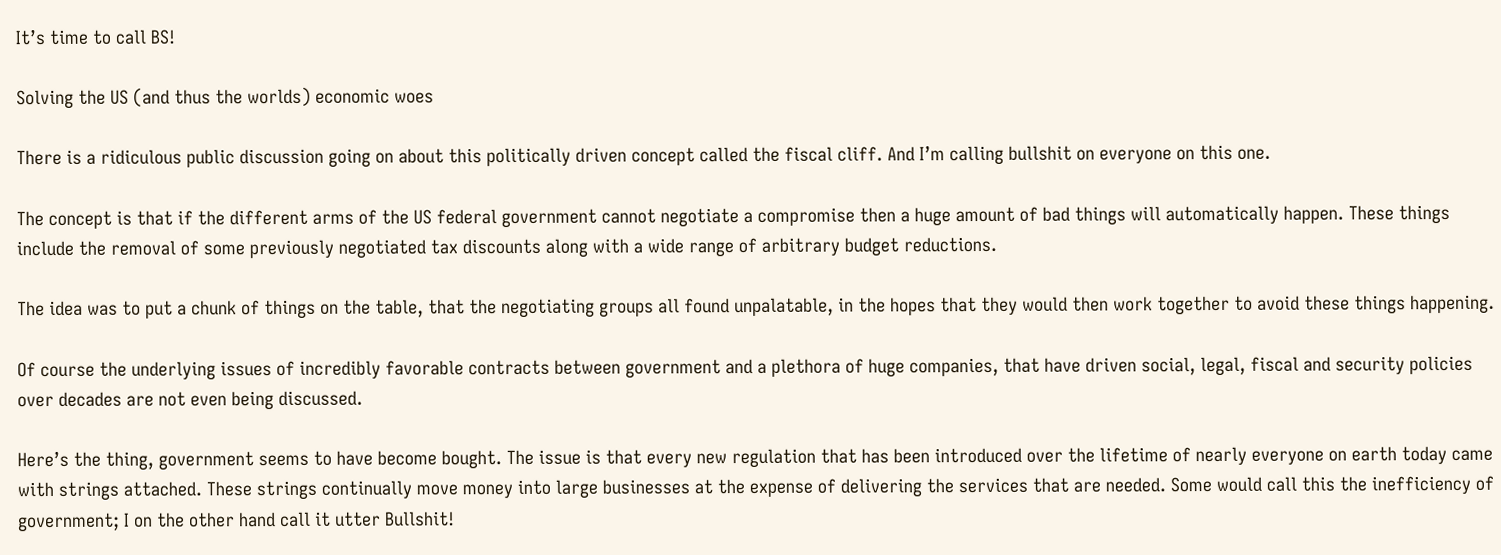It’s time to call BS!

Solving the US (and thus the worlds) economic woes

There is a ridiculous public discussion going on about this politically driven concept called the fiscal cliff. And I’m calling bullshit on everyone on this one.

The concept is that if the different arms of the US federal government cannot negotiate a compromise then a huge amount of bad things will automatically happen. These things include the removal of some previously negotiated tax discounts along with a wide range of arbitrary budget reductions.

The idea was to put a chunk of things on the table, that the negotiating groups all found unpalatable, in the hopes that they would then work together to avoid these things happening.

Of course the underlying issues of incredibly favorable contracts between government and a plethora of huge companies, that have driven social, legal, fiscal and security policies over decades are not even being discussed.

Here’s the thing, government seems to have become bought. The issue is that every new regulation that has been introduced over the lifetime of nearly everyone on earth today came with strings attached. These strings continually move money into large businesses at the expense of delivering the services that are needed. Some would call this the inefficiency of government; I on the other hand call it utter Bullshit!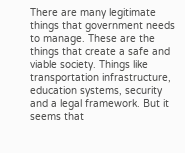There are many legitimate things that government needs to manage. These are the things that create a safe and viable society. Things like transportation infrastructure, education systems, security and a legal framework. But it seems that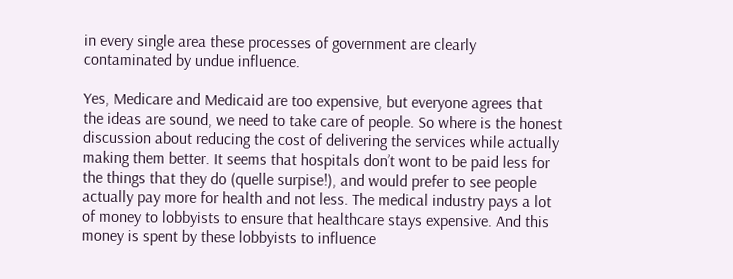in every single area these processes of government are clearly contaminated by undue influence.

Yes, Medicare and Medicaid are too expensive, but everyone agrees that the ideas are sound, we need to take care of people. So where is the honest discussion about reducing the cost of delivering the services while actually making them better. It seems that hospitals don’t wont to be paid less for the things that they do (quelle surpise!), and would prefer to see people actually pay more for health and not less. The medical industry pays a lot of money to lobbyists to ensure that healthcare stays expensive. And this money is spent by these lobbyists to influence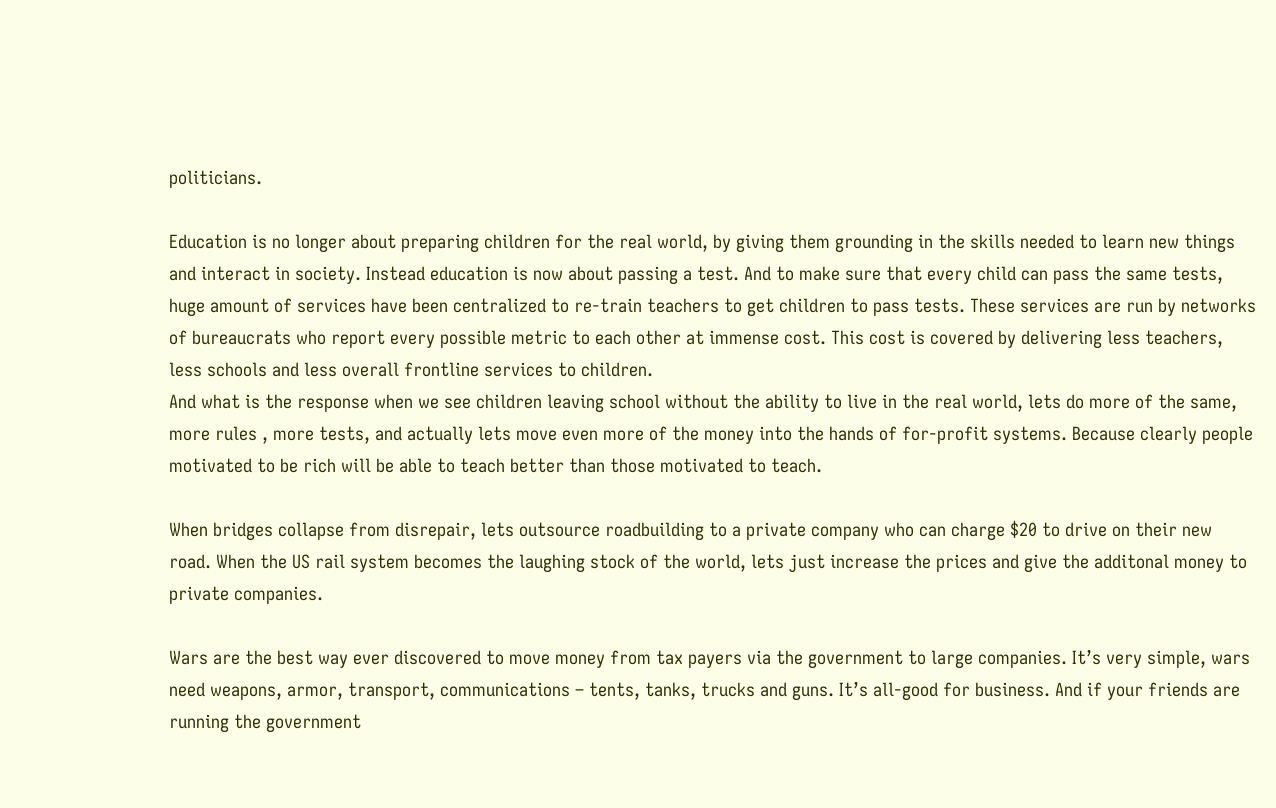politicians.

Education is no longer about preparing children for the real world, by giving them grounding in the skills needed to learn new things and interact in society. Instead education is now about passing a test. And to make sure that every child can pass the same tests, huge amount of services have been centralized to re-train teachers to get children to pass tests. These services are run by networks of bureaucrats who report every possible metric to each other at immense cost. This cost is covered by delivering less teachers, less schools and less overall frontline services to children.
And what is the response when we see children leaving school without the ability to live in the real world, lets do more of the same, more rules , more tests, and actually lets move even more of the money into the hands of for-profit systems. Because clearly people motivated to be rich will be able to teach better than those motivated to teach.

When bridges collapse from disrepair, lets outsource roadbuilding to a private company who can charge $20 to drive on their new road. When the US rail system becomes the laughing stock of the world, lets just increase the prices and give the additonal money to private companies.

Wars are the best way ever discovered to move money from tax payers via the government to large companies. It’s very simple, wars need weapons, armor, transport, communications – tents, tanks, trucks and guns. It’s all-good for business. And if your friends are running the government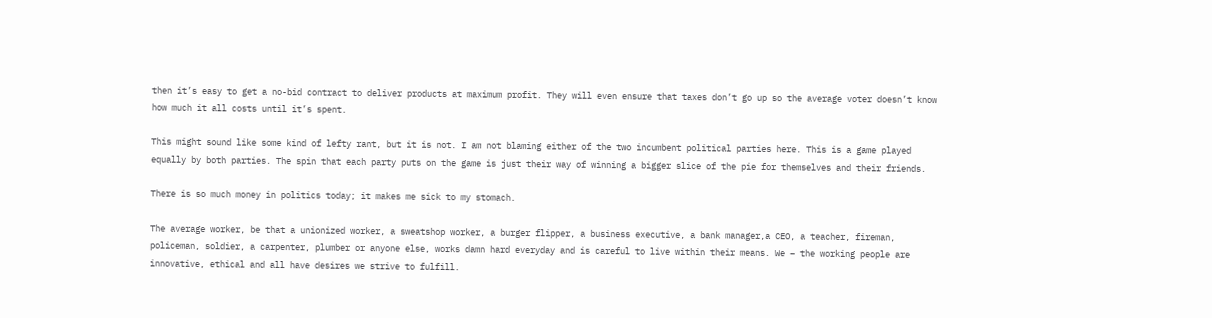then it’s easy to get a no-bid contract to deliver products at maximum profit. They will even ensure that taxes don’t go up so the average voter doesn’t know how much it all costs until it’s spent.

This might sound like some kind of lefty rant, but it is not. I am not blaming either of the two incumbent political parties here. This is a game played equally by both parties. The spin that each party puts on the game is just their way of winning a bigger slice of the pie for themselves and their friends.

There is so much money in politics today; it makes me sick to my stomach.

The average worker, be that a unionized worker, a sweatshop worker, a burger flipper, a business executive, a bank manager,a CEO, a teacher, fireman, policeman, soldier, a carpenter, plumber or anyone else, works damn hard everyday and is careful to live within their means. We – the working people are innovative, ethical and all have desires we strive to fulfill.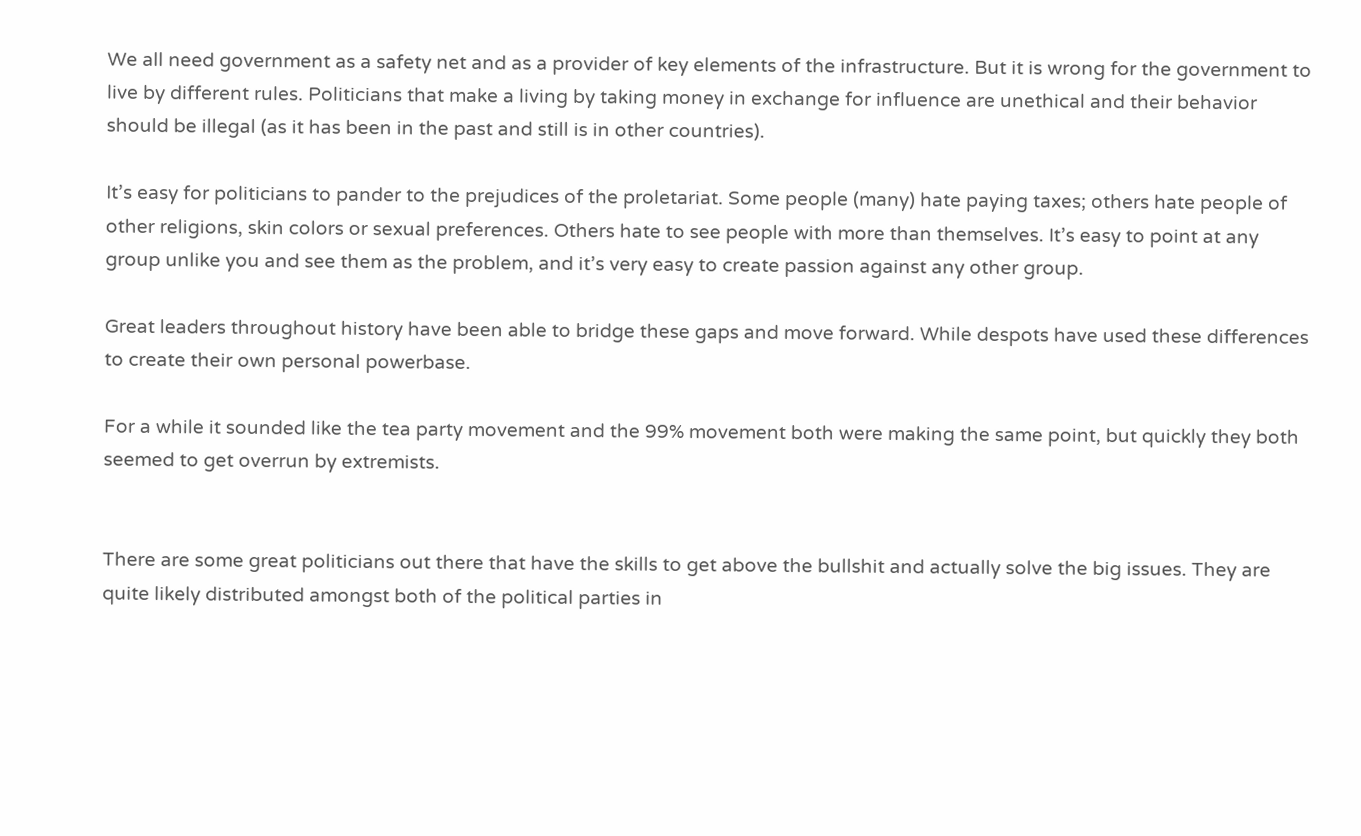We all need government as a safety net and as a provider of key elements of the infrastructure. But it is wrong for the government to live by different rules. Politicians that make a living by taking money in exchange for influence are unethical and their behavior should be illegal (as it has been in the past and still is in other countries).

It’s easy for politicians to pander to the prejudices of the proletariat. Some people (many) hate paying taxes; others hate people of other religions, skin colors or sexual preferences. Others hate to see people with more than themselves. It’s easy to point at any group unlike you and see them as the problem, and it’s very easy to create passion against any other group.

Great leaders throughout history have been able to bridge these gaps and move forward. While despots have used these differences to create their own personal powerbase.

For a while it sounded like the tea party movement and the 99% movement both were making the same point, but quickly they both seemed to get overrun by extremists.


There are some great politicians out there that have the skills to get above the bullshit and actually solve the big issues. They are quite likely distributed amongst both of the political parties in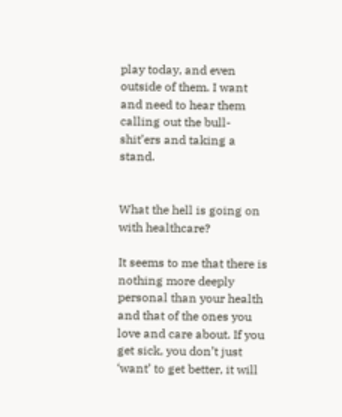play today, and even outside of them. I want and need to hear them calling out the bull-shit’ers and taking a stand.


What the hell is going on with healthcare?

It seems to me that there is nothing more deeply personal than your health and that of the ones you love and care about. If you get sick, you don’t just ‘want’ to get better, it will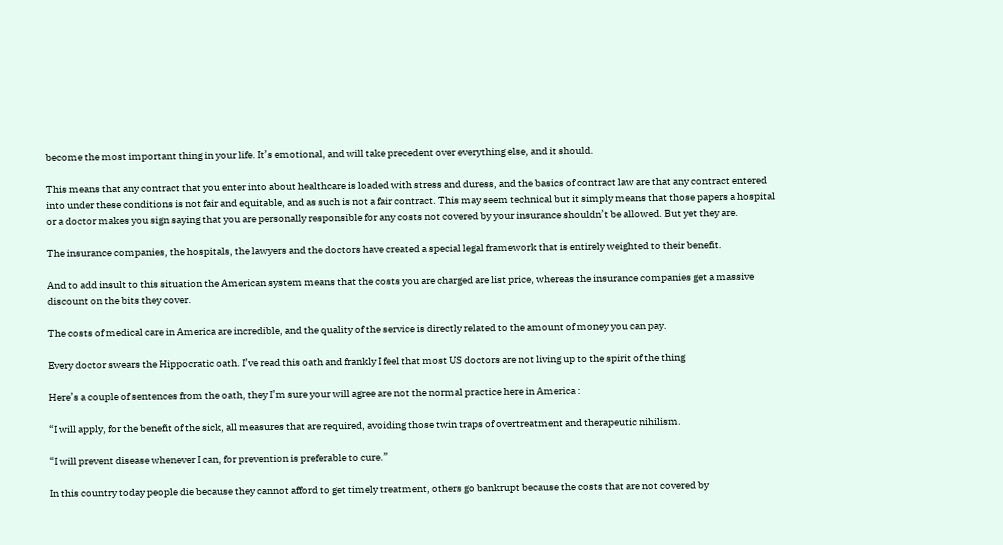become the most important thing in your life. It’s emotional, and will take precedent over everything else, and it should.

This means that any contract that you enter into about healthcare is loaded with stress and duress, and the basics of contract law are that any contract entered into under these conditions is not fair and equitable, and as such is not a fair contract. This may seem technical but it simply means that those papers a hospital or a doctor makes you sign saying that you are personally responsible for any costs not covered by your insurance shouldn’t be allowed. But yet they are.

The insurance companies, the hospitals, the lawyers and the doctors have created a special legal framework that is entirely weighted to their benefit.

And to add insult to this situation the American system means that the costs you are charged are list price, whereas the insurance companies get a massive discount on the bits they cover.

The costs of medical care in America are incredible, and the quality of the service is directly related to the amount of money you can pay.

Every doctor swears the Hippocratic oath. I’ve read this oath and frankly I feel that most US doctors are not living up to the spirit of the thing

Here’s a couple of sentences from the oath, they I’m sure your will agree are not the normal practice here in America :

“I will apply, for the benefit of the sick, all measures that are required, avoiding those twin traps of overtreatment and therapeutic nihilism.

“I will prevent disease whenever I can, for prevention is preferable to cure.”

In this country today people die because they cannot afford to get timely treatment, others go bankrupt because the costs that are not covered by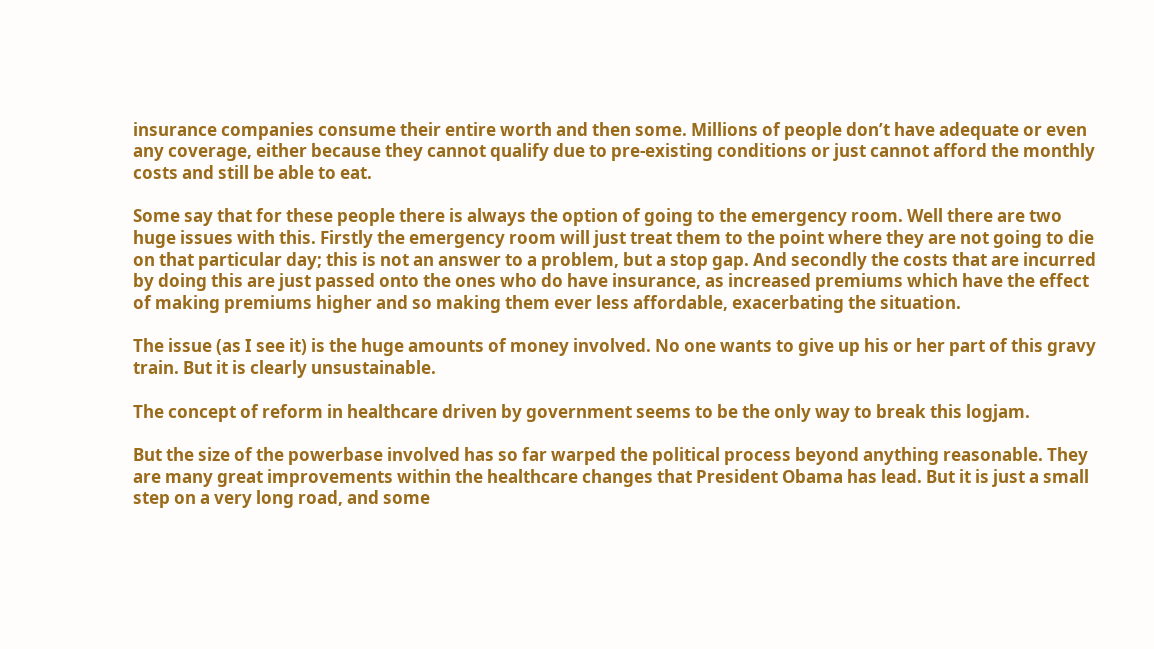insurance companies consume their entire worth and then some. Millions of people don’t have adequate or even any coverage, either because they cannot qualify due to pre-existing conditions or just cannot afford the monthly costs and still be able to eat.

Some say that for these people there is always the option of going to the emergency room. Well there are two huge issues with this. Firstly the emergency room will just treat them to the point where they are not going to die on that particular day; this is not an answer to a problem, but a stop gap. And secondly the costs that are incurred by doing this are just passed onto the ones who do have insurance, as increased premiums which have the effect of making premiums higher and so making them ever less affordable, exacerbating the situation.

The issue (as I see it) is the huge amounts of money involved. No one wants to give up his or her part of this gravy train. But it is clearly unsustainable.

The concept of reform in healthcare driven by government seems to be the only way to break this logjam.

But the size of the powerbase involved has so far warped the political process beyond anything reasonable. They are many great improvements within the healthcare changes that President Obama has lead. But it is just a small step on a very long road, and some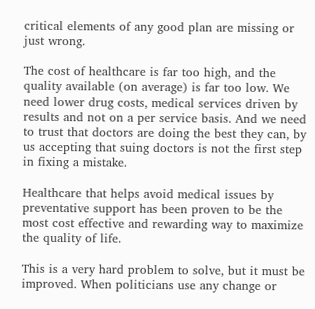critical elements of any good plan are missing or just wrong.

The cost of healthcare is far too high, and the quality available (on average) is far too low. We need lower drug costs, medical services driven by results and not on a per service basis. And we need to trust that doctors are doing the best they can, by us accepting that suing doctors is not the first step in fixing a mistake.

Healthcare that helps avoid medical issues by preventative support has been proven to be the most cost effective and rewarding way to maximize the quality of life.

This is a very hard problem to solve, but it must be improved. When politicians use any change or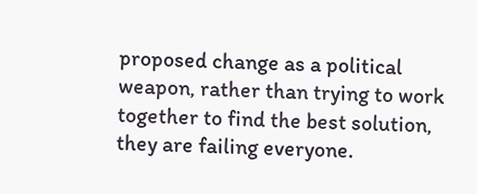proposed change as a political weapon, rather than trying to work together to find the best solution, they are failing everyone.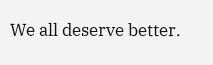We all deserve better.